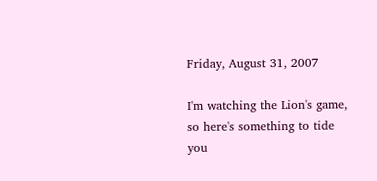Friday, August 31, 2007

I'm watching the Lion's game, so here's something to tide you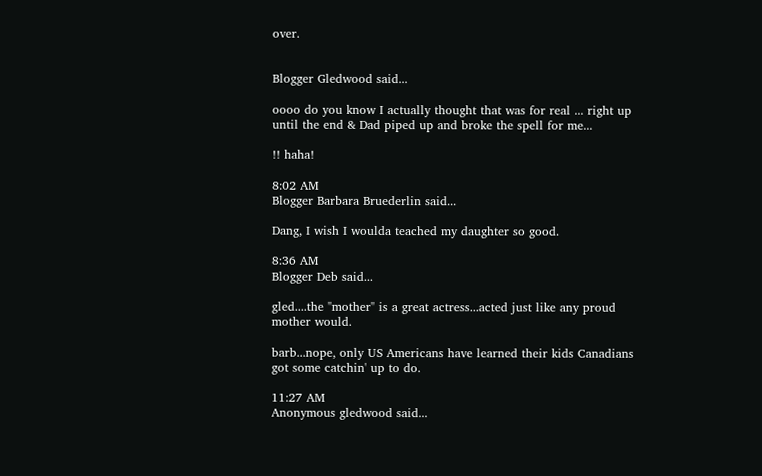over.


Blogger Gledwood said...

oooo do you know I actually thought that was for real ... right up until the end & Dad piped up and broke the spell for me...

!! haha!

8:02 AM
Blogger Barbara Bruederlin said...

Dang, I wish I woulda teached my daughter so good.

8:36 AM
Blogger Deb said...

gled....the "mother" is a great actress...acted just like any proud mother would.

barb...nope, only US Americans have learned their kids Canadians got some catchin' up to do.

11:27 AM
Anonymous gledwood said...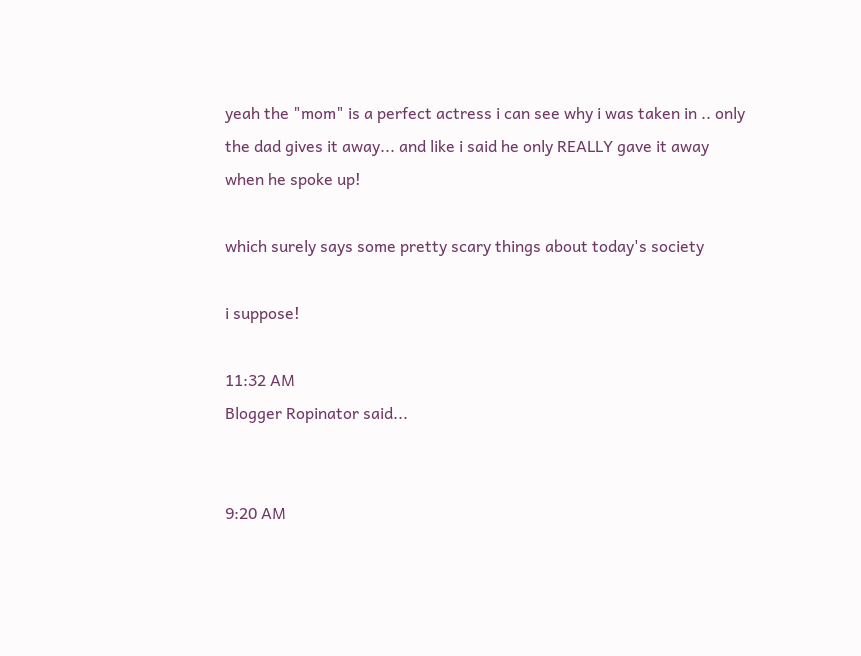yeah the "mom" is a perfect actress i can see why i was taken in .. only the dad gives it away... and like i said he only REALLY gave it away when he spoke up!

which surely says some pretty scary things about today's society

i suppose!

11:32 AM
Blogger Ropinator said...


9:20 AM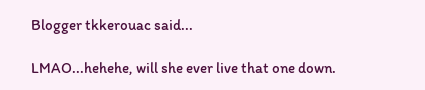Blogger tkkerouac said...

LMAO...hehehe, will she ever live that one down.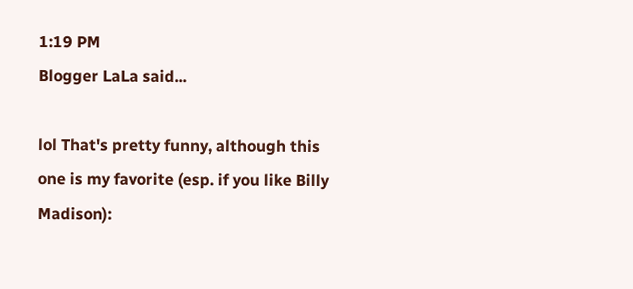1:19 PM
Blogger LaLa said...

lol That's pretty funny, although this one is my favorite (esp. if you like Billy Madison):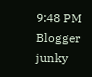9:48 PM
Blogger junky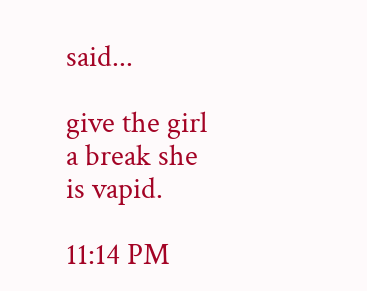said...

give the girl a break she is vapid.

11:14 PM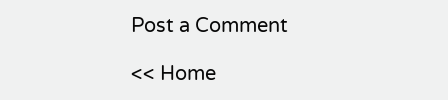Post a Comment

<< Home